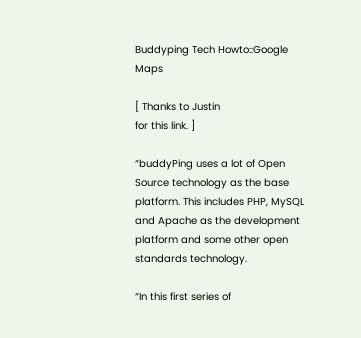Buddyping Tech Howto::Google Maps

[ Thanks to Justin
for this link. ]

“buddyPing uses a lot of Open Source technology as the base
platform. This includes PHP, MySQL and Apache as the development
platform and some other open standards technology.

“In this first series of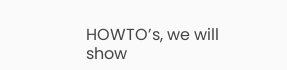HOWTO’s, we will show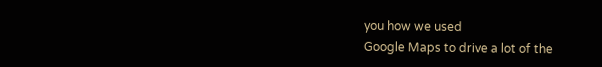you how we used
Google Maps to drive a lot of the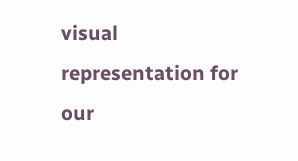visual representation for our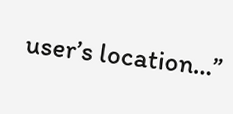user’s location…”